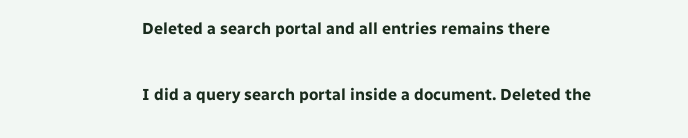Deleted a search portal and all entries remains there

I did a query search portal inside a document. Deleted the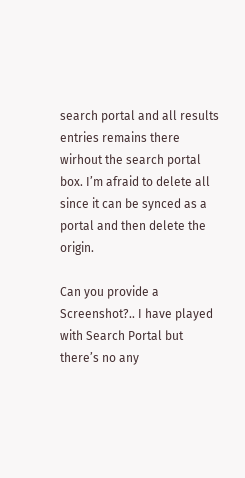search portal and all results entries remains there wirhout the search portal box. I’m afraid to delete all since it can be synced as a portal and then delete the origin.

Can you provide a Screenshot?.. I have played with Search Portal but there’s no any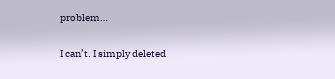problem…

I can’t. I simply deleted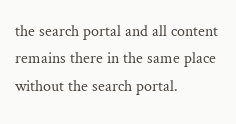the search portal and all content remains there in the same place without the search portal.